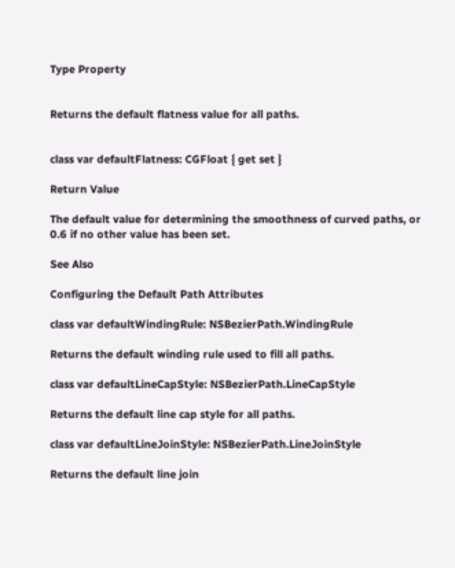Type Property


Returns the default flatness value for all paths.


class var defaultFlatness: CGFloat { get set }

Return Value

The default value for determining the smoothness of curved paths, or 0.6 if no other value has been set.

See Also

Configuring the Default Path Attributes

class var defaultWindingRule: NSBezierPath.WindingRule

Returns the default winding rule used to fill all paths.

class var defaultLineCapStyle: NSBezierPath.LineCapStyle

Returns the default line cap style for all paths.

class var defaultLineJoinStyle: NSBezierPath.LineJoinStyle

Returns the default line join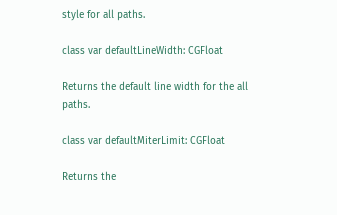style for all paths.

class var defaultLineWidth: CGFloat

Returns the default line width for the all paths.

class var defaultMiterLimit: CGFloat

Returns the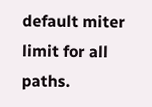default miter limit for all paths.